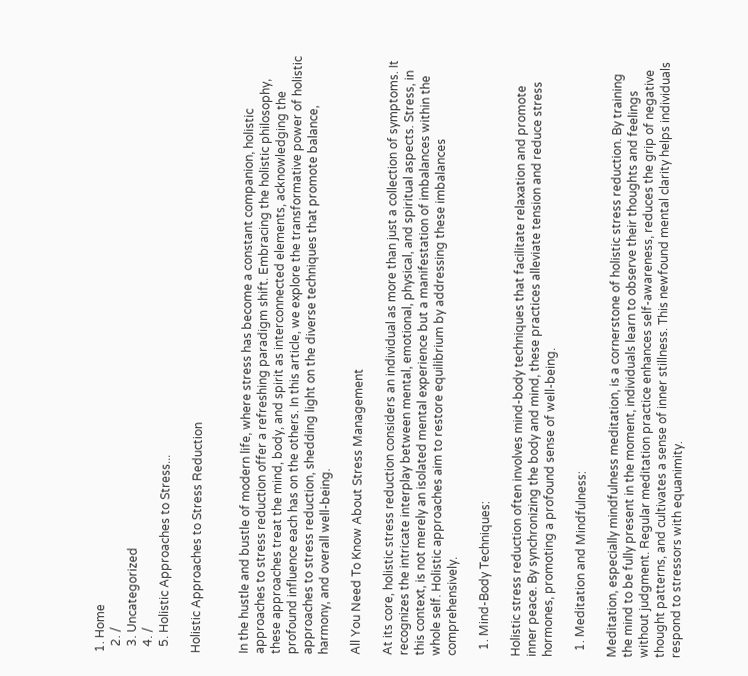1. Home
  2. /
  3. Uncategorized
  4. /
  5. Holistic Approaches to Stress...

Holistic Approaches to Stress Reduction


In the hustle and bustle of modern life, where stress has become a constant companion, holistic approaches to stress reduction offer a refreshing paradigm shift. Embracing the holistic philosophy, these approaches treat the mind, body, and spirit as interconnected elements, acknowledging the profound influence each has on the others. In this article, we explore the transformative power of holistic approaches to stress reduction, shedding light on the diverse techniques that promote balance, harmony, and overall well-being.

All You Need To Know About Stress Management

At its core, holistic stress reduction considers an individual as more than just a collection of symptoms. It recognizes the intricate interplay between mental, emotional, physical, and spiritual aspects. Stress, in this context, is not merely an isolated mental experience but a manifestation of imbalances within the whole self. Holistic approaches aim to restore equilibrium by addressing these imbalances comprehensively.

  1. Mind-Body Techniques:

Holistic stress reduction often involves mind-body techniques that facilitate relaxation and promote inner peace. By synchronizing the body and mind, these practices alleviate tension and reduce stress hormones, promoting a profound sense of well-being.

  1. Meditation and Mindfulness:

Meditation, especially mindfulness meditation, is a cornerstone of holistic stress reduction. By training the mind to be fully present in the moment, individuals learn to observe their thoughts and feelings without judgment. Regular meditation practice enhances self-awareness, reduces the grip of negative thought patterns, and cultivates a sense of inner stillness. This newfound mental clarity helps individuals respond to stressors with equanimity.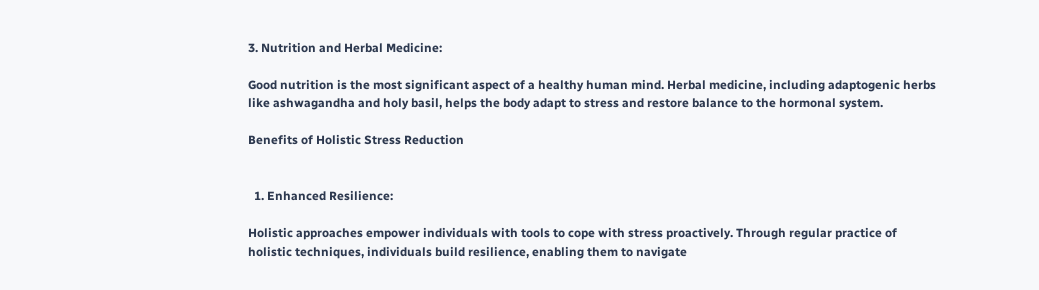3. Nutrition and Herbal Medicine:

Good nutrition is the most significant aspect of a healthy human mind. Herbal medicine, including adaptogenic herbs like ashwagandha and holy basil, helps the body adapt to stress and restore balance to the hormonal system.

Benefits of Holistic Stress Reduction


  1. Enhanced Resilience:

Holistic approaches empower individuals with tools to cope with stress proactively. Through regular practice of holistic techniques, individuals build resilience, enabling them to navigate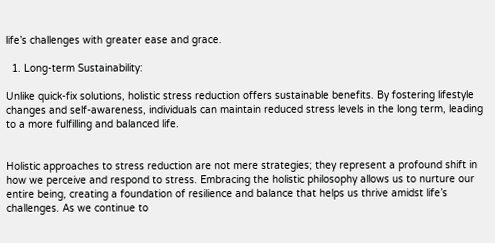life’s challenges with greater ease and grace.

  1. Long-term Sustainability:

Unlike quick-fix solutions, holistic stress reduction offers sustainable benefits. By fostering lifestyle changes and self-awareness, individuals can maintain reduced stress levels in the long term, leading to a more fulfilling and balanced life.


Holistic approaches to stress reduction are not mere strategies; they represent a profound shift in how we perceive and respond to stress. Embracing the holistic philosophy allows us to nurture our entire being, creating a foundation of resilience and balance that helps us thrive amidst life’s challenges. As we continue to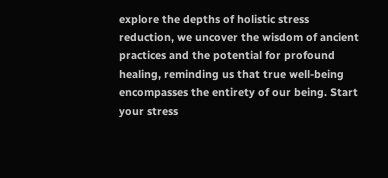explore the depths of holistic stress reduction, we uncover the wisdom of ancient practices and the potential for profound healing, reminding us that true well-being encompasses the entirety of our being. Start your stress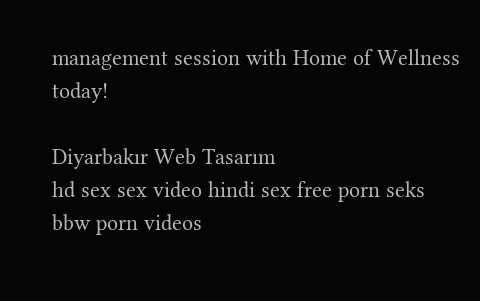management session with Home of Wellness today!

Diyarbakır Web Tasarım
hd sex sex video hindi sex free porn seks bbw porn videos